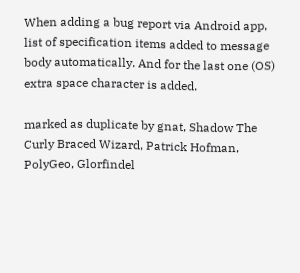When adding a bug report via Android app, list of specification items added to message body automatically. And for the last one (OS) extra space character is added.

marked as duplicate by gnat, Shadow The Curly Braced Wizard, Patrick Hofman, PolyGeo, Glorfindel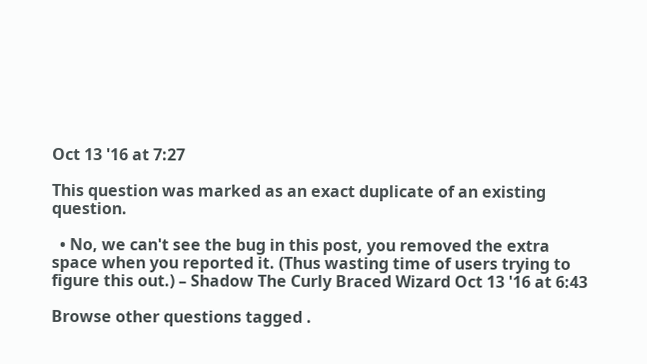Oct 13 '16 at 7:27

This question was marked as an exact duplicate of an existing question.

  • No, we can't see the bug in this post, you removed the extra space when you reported it. (Thus wasting time of users trying to figure this out.) – Shadow The Curly Braced Wizard Oct 13 '16 at 6:43

Browse other questions tagged .